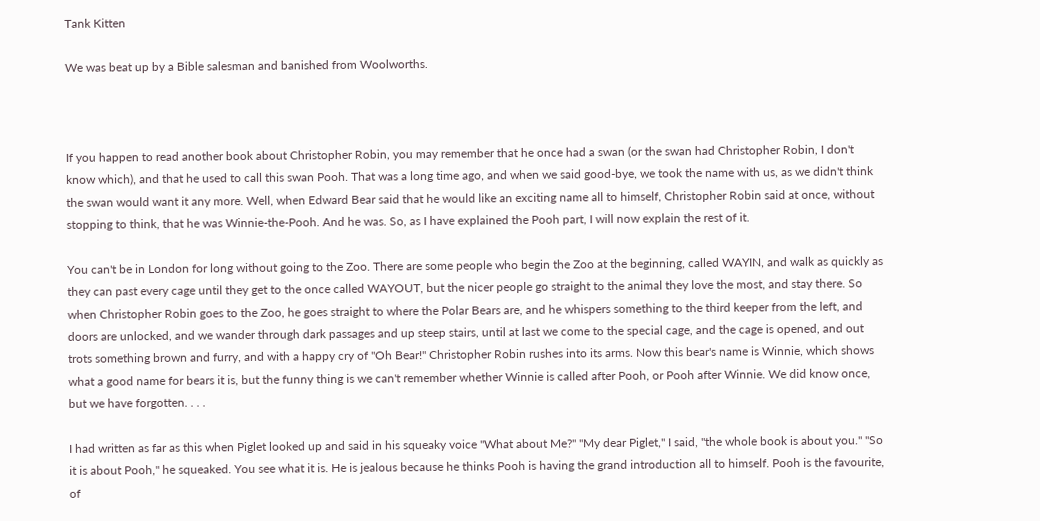Tank Kitten

We was beat up by a Bible salesman and banished from Woolworths.



If you happen to read another book about Christopher Robin, you may remember that he once had a swan (or the swan had Christopher Robin, I don't know which), and that he used to call this swan Pooh. That was a long time ago, and when we said good-bye, we took the name with us, as we didn't think the swan would want it any more. Well, when Edward Bear said that he would like an exciting name all to himself, Christopher Robin said at once, without stopping to think, that he was Winnie-the-Pooh. And he was. So, as I have explained the Pooh part, I will now explain the rest of it.

You can't be in London for long without going to the Zoo. There are some people who begin the Zoo at the beginning, called WAYIN, and walk as quickly as they can past every cage until they get to the once called WAYOUT, but the nicer people go straight to the animal they love the most, and stay there. So when Christopher Robin goes to the Zoo, he goes straight to where the Polar Bears are, and he whispers something to the third keeper from the left, and doors are unlocked, and we wander through dark passages and up steep stairs, until at last we come to the special cage, and the cage is opened, and out trots something brown and furry, and with a happy cry of "Oh Bear!" Christopher Robin rushes into its arms. Now this bear's name is Winnie, which shows what a good name for bears it is, but the funny thing is we can't remember whether Winnie is called after Pooh, or Pooh after Winnie. We did know once, but we have forgotten. . . .

I had written as far as this when Piglet looked up and said in his squeaky voice "What about Me?" "My dear Piglet," I said, "the whole book is about you." "So it is about Pooh," he squeaked. You see what it is. He is jealous because he thinks Pooh is having the grand introduction all to himself. Pooh is the favourite, of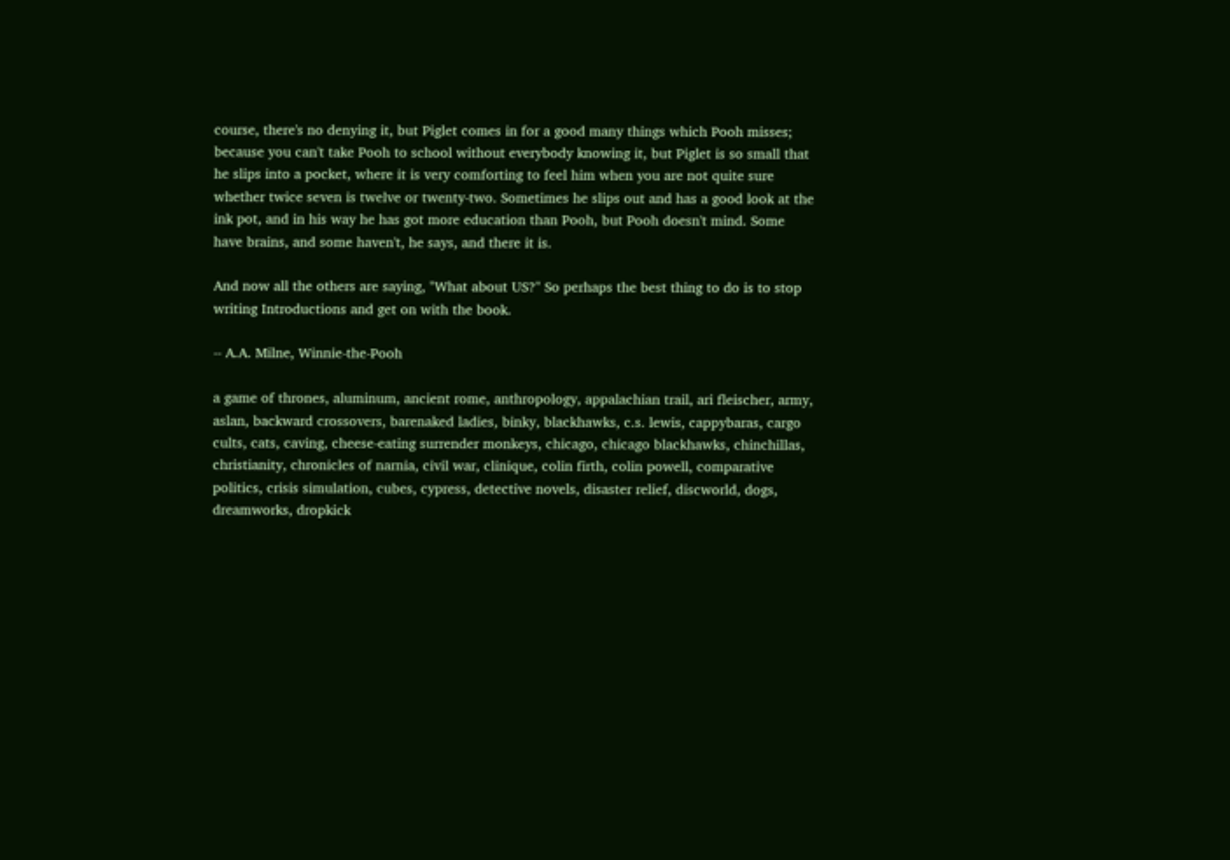course, there's no denying it, but Piglet comes in for a good many things which Pooh misses; because you can't take Pooh to school without everybody knowing it, but Piglet is so small that he slips into a pocket, where it is very comforting to feel him when you are not quite sure whether twice seven is twelve or twenty-two. Sometimes he slips out and has a good look at the ink pot, and in his way he has got more education than Pooh, but Pooh doesn't mind. Some have brains, and some haven't, he says, and there it is.

And now all the others are saying, "What about US?" So perhaps the best thing to do is to stop writing Introductions and get on with the book.

-- A.A. Milne, Winnie-the-Pooh

a game of thrones, aluminum, ancient rome, anthropology, appalachian trail, ari fleischer, army, aslan, backward crossovers, barenaked ladies, binky, blackhawks, c.s. lewis, cappybaras, cargo cults, cats, caving, cheese-eating surrender monkeys, chicago, chicago blackhawks, chinchillas, christianity, chronicles of narnia, civil war, clinique, colin firth, colin powell, comparative politics, crisis simulation, cubes, cypress, detective novels, disaster relief, discworld, dogs, dreamworks, dropkick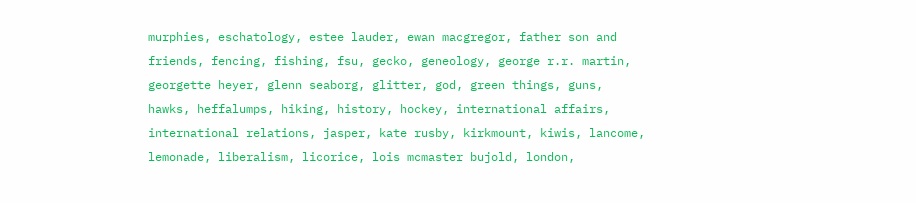murphies, eschatology, estee lauder, ewan macgregor, father son and friends, fencing, fishing, fsu, gecko, geneology, george r.r. martin, georgette heyer, glenn seaborg, glitter, god, green things, guns, hawks, heffalumps, hiking, history, hockey, international affairs, international relations, jasper, kate rusby, kirkmount, kiwis, lancome, lemonade, liberalism, licorice, lois mcmaster bujold, london,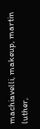machiavelli, makeup, martin luther,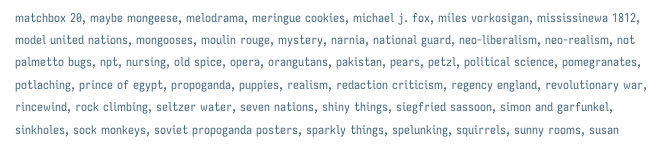matchbox 20, maybe mongeese, melodrama, meringue cookies, michael j. fox, miles vorkosigan, mississinewa 1812, model united nations, mongooses, moulin rouge, mystery, narnia, national guard, neo-liberalism, neo-realism, not palmetto bugs, npt, nursing, old spice, opera, orangutans, pakistan, pears, petzl, political science, pomegranates, potlaching, prince of egypt, propoganda, puppies, realism, redaction criticism, regency england, revolutionary war, rincewind, rock climbing, seltzer water, seven nations, shiny things, siegfried sassoon, simon and garfunkel, sinkholes, sock monkeys, soviet propoganda posters, sparkly things, spelunking, squirrels, sunny rooms, susan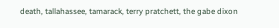death, tallahassee, tamarack, terry pratchett, the gabe dixon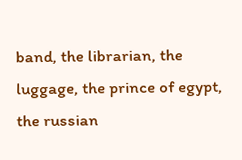band, the librarian, the luggage, the prince of egypt, the russian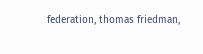federation, thomas friedman,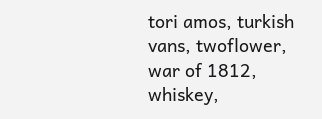tori amos, turkish vans, twoflower, war of 1812, whiskey,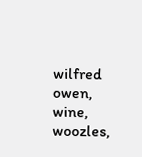wilfred owen, wine, woozles,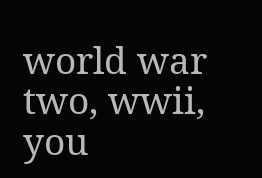world war two, wwii, you